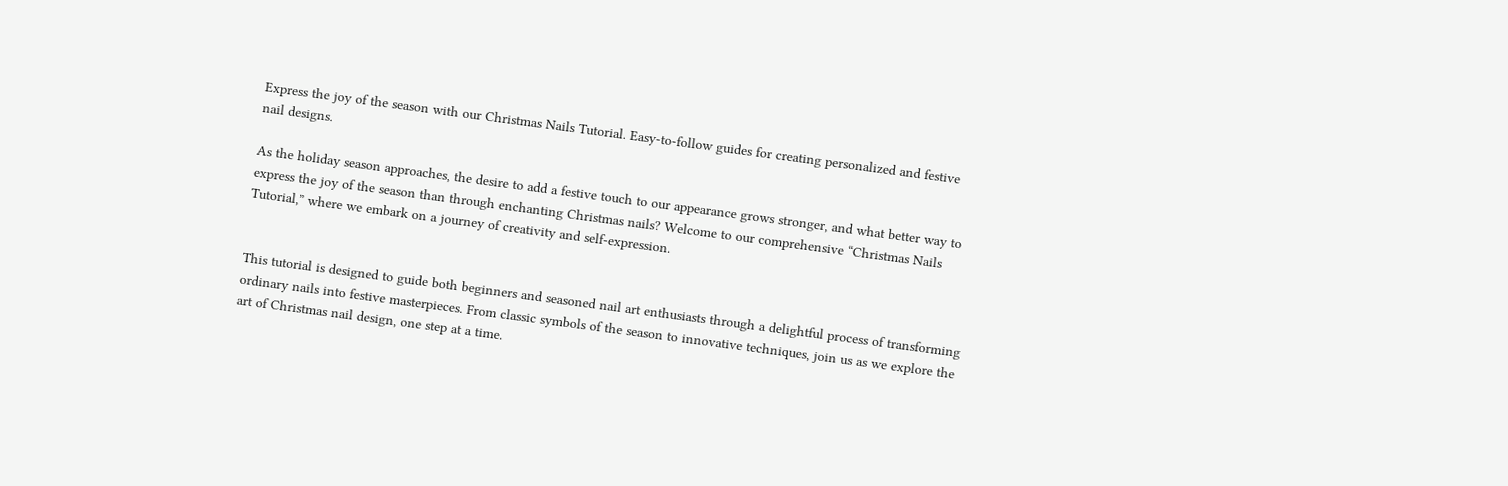Express the joy of the season with our Christmas Nails Tutorial. Easy-to-follow guides for creating personalized and festive nail designs.

As the holiday season approaches, the desire to add a festive touch to our appearance grows stronger, and what better way to express the joy of the season than through enchanting Christmas nails? Welcome to our comprehensive “Christmas Nails Tutorial,” where we embark on a journey of creativity and self-expression.


This tutorial is designed to guide both beginners and seasoned nail art enthusiasts through a delightful process of transforming ordinary nails into festive masterpieces. From classic symbols of the season to innovative techniques, join us as we explore the art of Christmas nail design, one step at a time.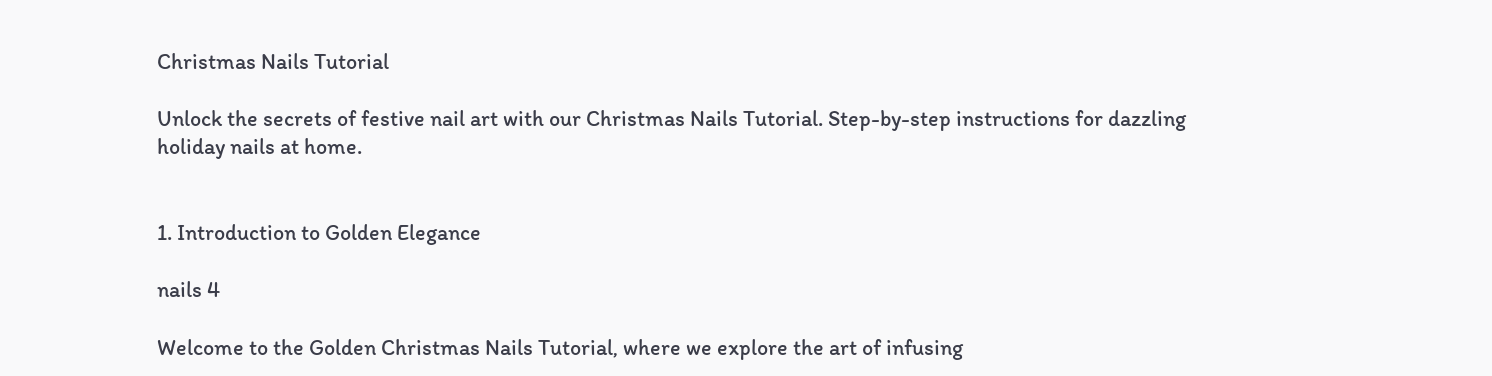Christmas Nails Tutorial

Unlock the secrets of festive nail art with our Christmas Nails Tutorial. Step-by-step instructions for dazzling holiday nails at home.


1. Introduction to Golden Elegance

nails 4

Welcome to the Golden Christmas Nails Tutorial, where we explore the art of infusing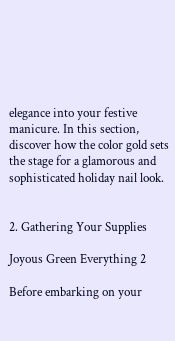elegance into your festive manicure. In this section, discover how the color gold sets the stage for a glamorous and sophisticated holiday nail look.


2. Gathering Your Supplies

Joyous Green Everything 2

Before embarking on your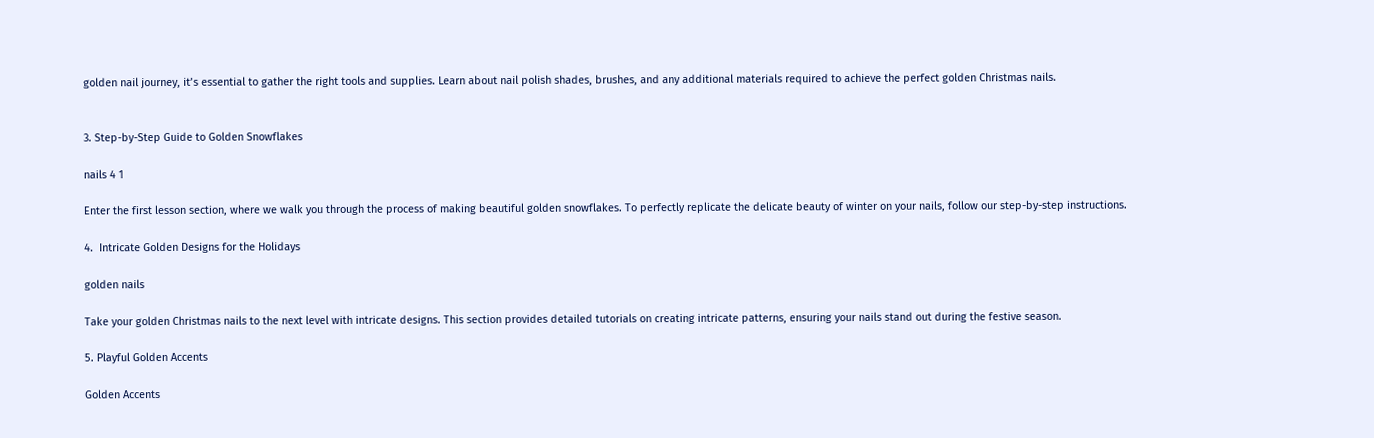golden nail journey, it’s essential to gather the right tools and supplies. Learn about nail polish shades, brushes, and any additional materials required to achieve the perfect golden Christmas nails.


3. Step-by-Step Guide to Golden Snowflakes

nails 4 1

Enter the first lesson section, where we walk you through the process of making beautiful golden snowflakes. To perfectly replicate the delicate beauty of winter on your nails, follow our step-by-step instructions.

4.  Intricate Golden Designs for the Holidays

golden nails

Take your golden Christmas nails to the next level with intricate designs. This section provides detailed tutorials on creating intricate patterns, ensuring your nails stand out during the festive season.

5. Playful Golden Accents

Golden Accents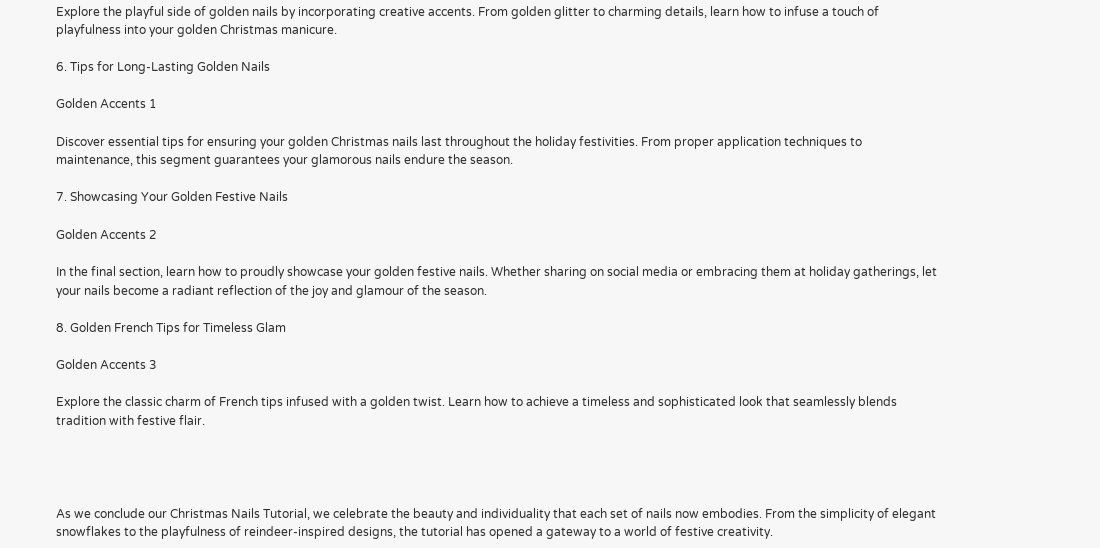Explore the playful side of golden nails by incorporating creative accents. From golden glitter to charming details, learn how to infuse a touch of playfulness into your golden Christmas manicure.

6. Tips for Long-Lasting Golden Nails

Golden Accents 1

Discover essential tips for ensuring your golden Christmas nails last throughout the holiday festivities. From proper application techniques to maintenance, this segment guarantees your glamorous nails endure the season.

7. Showcasing Your Golden Festive Nails

Golden Accents 2

In the final section, learn how to proudly showcase your golden festive nails. Whether sharing on social media or embracing them at holiday gatherings, let your nails become a radiant reflection of the joy and glamour of the season.

8. Golden French Tips for Timeless Glam

Golden Accents 3

Explore the classic charm of French tips infused with a golden twist. Learn how to achieve a timeless and sophisticated look that seamlessly blends tradition with festive flair.




As we conclude our Christmas Nails Tutorial, we celebrate the beauty and individuality that each set of nails now embodies. From the simplicity of elegant snowflakes to the playfulness of reindeer-inspired designs, the tutorial has opened a gateway to a world of festive creativity.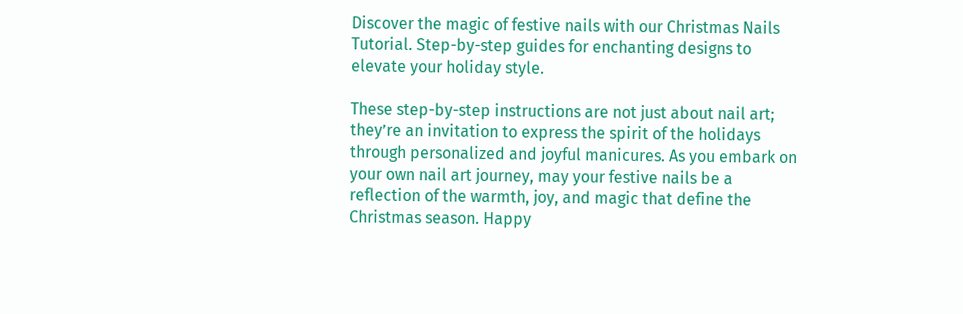Discover the magic of festive nails with our Christmas Nails Tutorial. Step-by-step guides for enchanting designs to elevate your holiday style.

These step-by-step instructions are not just about nail art; they’re an invitation to express the spirit of the holidays through personalized and joyful manicures. As you embark on your own nail art journey, may your festive nails be a reflection of the warmth, joy, and magic that define the Christmas season. Happy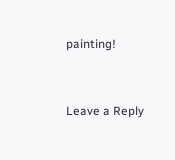painting!


Leave a Reply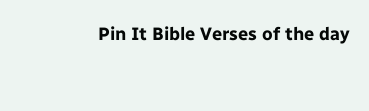Pin It Bible Verses of the day